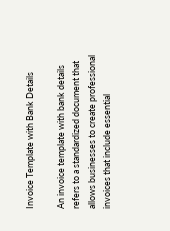Invoice Template with Bank Details

An invoice template with bank details refers to a standardized document that allows businesses to create professional invoices that include essential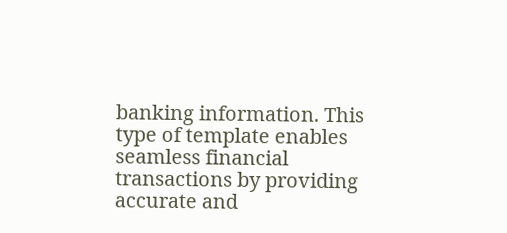banking information. This type of template enables seamless financial transactions by providing accurate and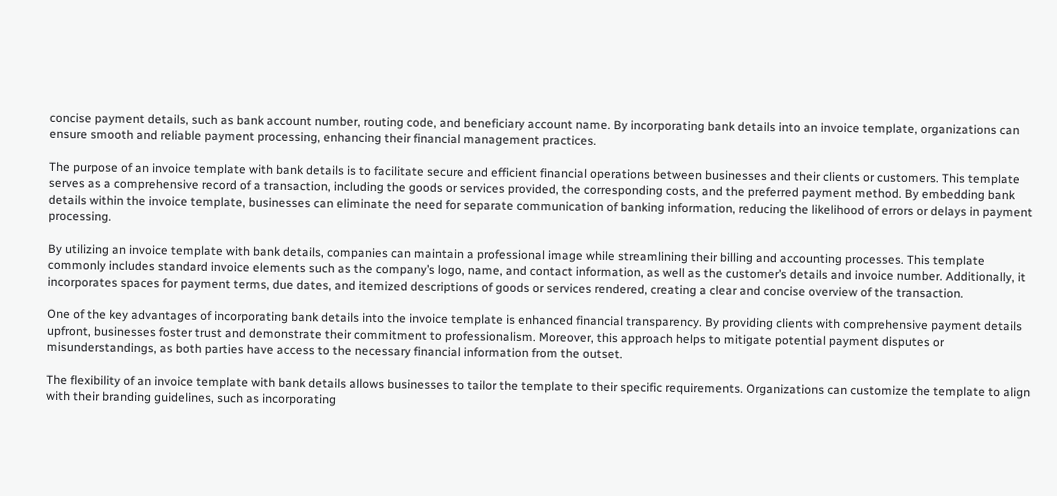concise payment details, such as bank account number, routing code, and beneficiary account name. By incorporating bank details into an invoice template, organizations can ensure smooth and reliable payment processing, enhancing their financial management practices.

The purpose of an invoice template with bank details is to facilitate secure and efficient financial operations between businesses and their clients or customers. This template serves as a comprehensive record of a transaction, including the goods or services provided, the corresponding costs, and the preferred payment method. By embedding bank details within the invoice template, businesses can eliminate the need for separate communication of banking information, reducing the likelihood of errors or delays in payment processing.

By utilizing an invoice template with bank details, companies can maintain a professional image while streamlining their billing and accounting processes. This template commonly includes standard invoice elements such as the company’s logo, name, and contact information, as well as the customer’s details and invoice number. Additionally, it incorporates spaces for payment terms, due dates, and itemized descriptions of goods or services rendered, creating a clear and concise overview of the transaction.

One of the key advantages of incorporating bank details into the invoice template is enhanced financial transparency. By providing clients with comprehensive payment details upfront, businesses foster trust and demonstrate their commitment to professionalism. Moreover, this approach helps to mitigate potential payment disputes or misunderstandings, as both parties have access to the necessary financial information from the outset.

The flexibility of an invoice template with bank details allows businesses to tailor the template to their specific requirements. Organizations can customize the template to align with their branding guidelines, such as incorporating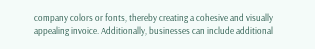company colors or fonts, thereby creating a cohesive and visually appealing invoice. Additionally, businesses can include additional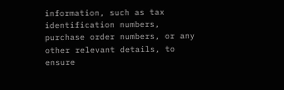information, such as tax identification numbers, purchase order numbers, or any other relevant details, to ensure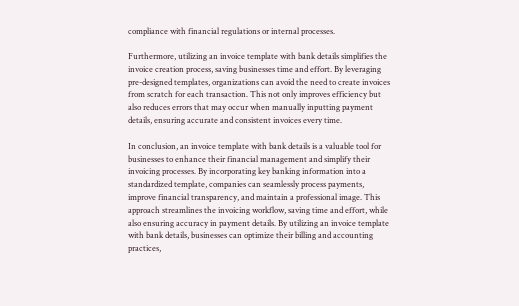compliance with financial regulations or internal processes.

Furthermore, utilizing an invoice template with bank details simplifies the invoice creation process, saving businesses time and effort. By leveraging pre-designed templates, organizations can avoid the need to create invoices from scratch for each transaction. This not only improves efficiency but also reduces errors that may occur when manually inputting payment details, ensuring accurate and consistent invoices every time.

In conclusion, an invoice template with bank details is a valuable tool for businesses to enhance their financial management and simplify their invoicing processes. By incorporating key banking information into a standardized template, companies can seamlessly process payments, improve financial transparency, and maintain a professional image. This approach streamlines the invoicing workflow, saving time and effort, while also ensuring accuracy in payment details. By utilizing an invoice template with bank details, businesses can optimize their billing and accounting practices,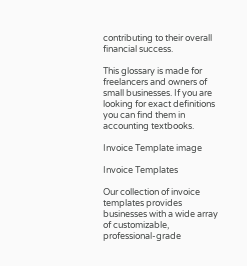contributing to their overall financial success.

This glossary is made for freelancers and owners of small businesses. If you are looking for exact definitions you can find them in accounting textbooks.

Invoice Template image

Invoice Templates

Our collection of invoice templates provides businesses with a wide array of customizable, professional-grade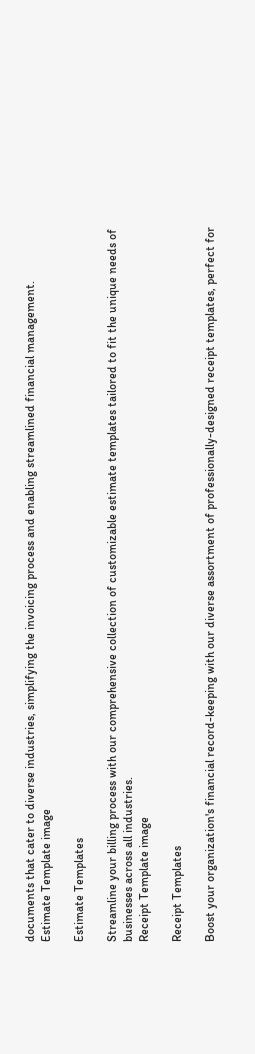documents that cater to diverse industries, simplifying the invoicing process and enabling streamlined financial management.
Estimate Template image

Estimate Templates

Streamline your billing process with our comprehensive collection of customizable estimate templates tailored to fit the unique needs of businesses across all industries.
Receipt Template image

Receipt Templates

Boost your organization's financial record-keeping with our diverse assortment of professionally-designed receipt templates, perfect for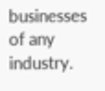businesses of any industry.